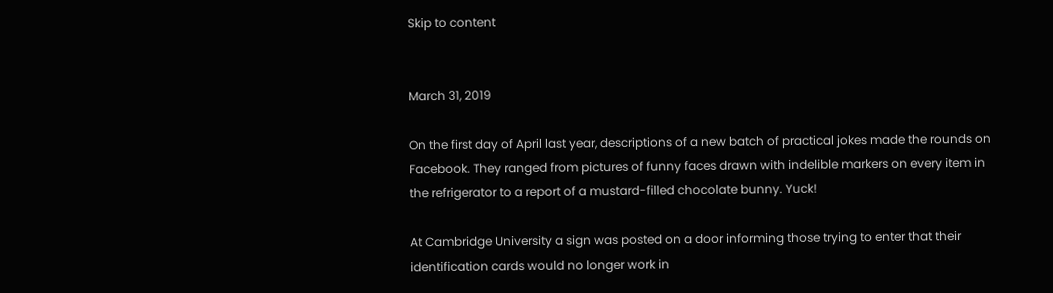Skip to content


March 31, 2019

On the first day of April last year, descriptions of a new batch of practical jokes made the rounds on Facebook. They ranged from pictures of funny faces drawn with indelible markers on every item in the refrigerator to a report of a mustard-filled chocolate bunny. Yuck!

At Cambridge University a sign was posted on a door informing those trying to enter that their identification cards would no longer work in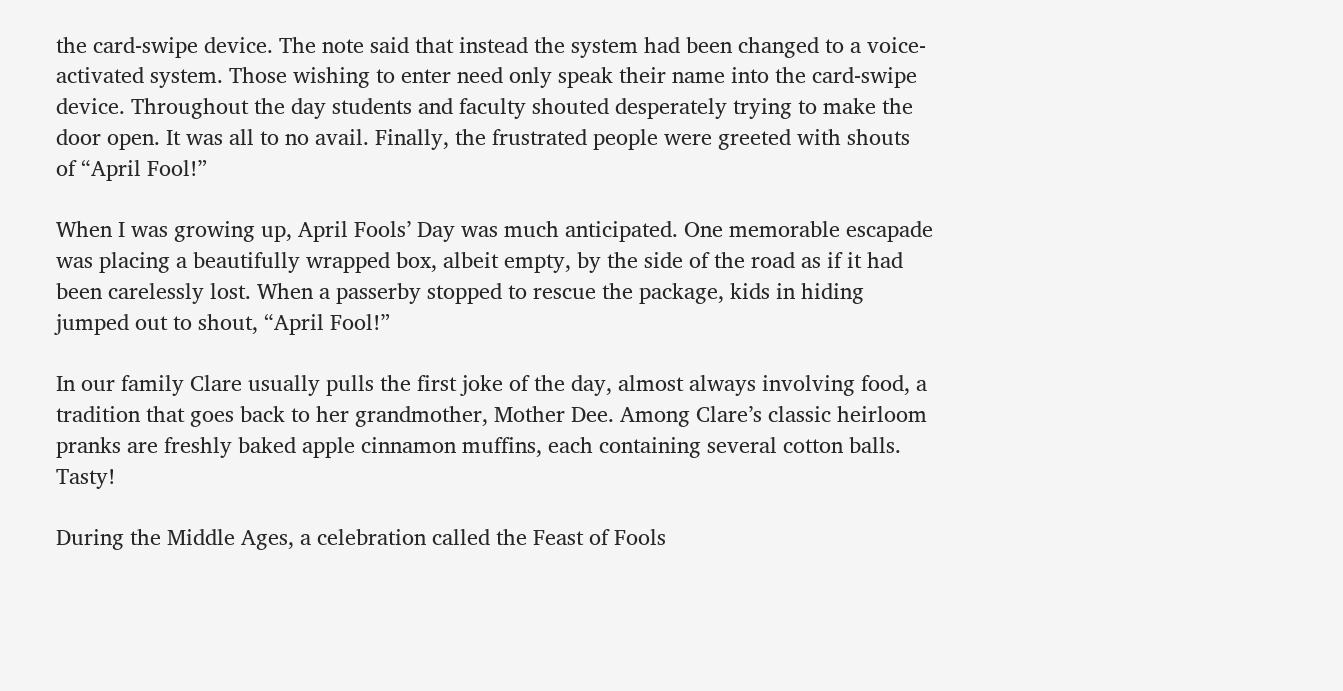the card-swipe device. The note said that instead the system had been changed to a voice-activated system. Those wishing to enter need only speak their name into the card-swipe device. Throughout the day students and faculty shouted desperately trying to make the door open. It was all to no avail. Finally, the frustrated people were greeted with shouts of “April Fool!”

When I was growing up, April Fools’ Day was much anticipated. One memorable escapade was placing a beautifully wrapped box, albeit empty, by the side of the road as if it had been carelessly lost. When a passerby stopped to rescue the package, kids in hiding jumped out to shout, “April Fool!”

In our family Clare usually pulls the first joke of the day, almost always involving food, a tradition that goes back to her grandmother, Mother Dee. Among Clare’s classic heirloom pranks are freshly baked apple cinnamon muffins, each containing several cotton balls. Tasty!

During the Middle Ages, a celebration called the Feast of Fools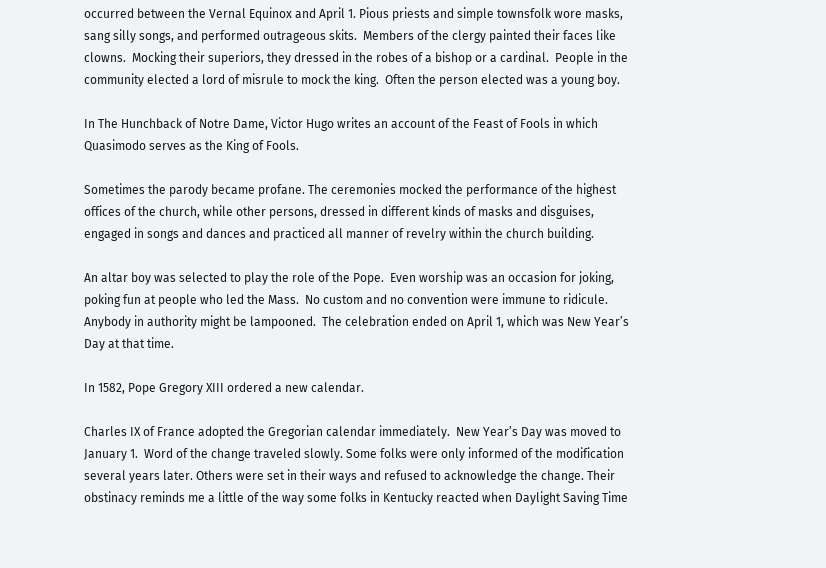occurred between the Vernal Equinox and April 1. Pious priests and simple townsfolk wore masks, sang silly songs, and performed outrageous skits.  Members of the clergy painted their faces like clowns.  Mocking their superiors, they dressed in the robes of a bishop or a cardinal.  People in the community elected a lord of misrule to mock the king.  Often the person elected was a young boy.

In The Hunchback of Notre Dame, Victor Hugo writes an account of the Feast of Fools in which Quasimodo serves as the King of Fools.

Sometimes the parody became profane. The ceremonies mocked the performance of the highest offices of the church, while other persons, dressed in different kinds of masks and disguises, engaged in songs and dances and practiced all manner of revelry within the church building.

An altar boy was selected to play the role of the Pope.  Even worship was an occasion for joking, poking fun at people who led the Mass.  No custom and no convention were immune to ridicule.  Anybody in authority might be lampooned.  The celebration ended on April 1, which was New Year’s Day at that time.

In 1582, Pope Gregory XIII ordered a new calendar.

Charles IX of France adopted the Gregorian calendar immediately.  New Year’s Day was moved to January 1.  Word of the change traveled slowly. Some folks were only informed of the modification several years later. Others were set in their ways and refused to acknowledge the change. Their obstinacy reminds me a little of the way some folks in Kentucky reacted when Daylight Saving Time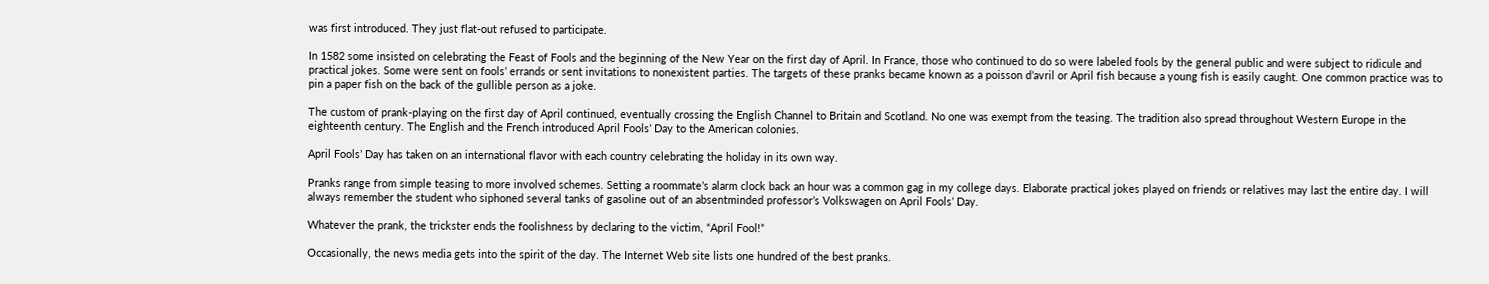was first introduced. They just flat-out refused to participate.

In 1582 some insisted on celebrating the Feast of Fools and the beginning of the New Year on the first day of April. In France, those who continued to do so were labeled fools by the general public and were subject to ridicule and practical jokes. Some were sent on fools’ errands or sent invitations to nonexistent parties. The targets of these pranks became known as a poisson d’avril or April fish because a young fish is easily caught. One common practice was to pin a paper fish on the back of the gullible person as a joke.

The custom of prank-playing on the first day of April continued, eventually crossing the English Channel to Britain and Scotland. No one was exempt from the teasing. The tradition also spread throughout Western Europe in the eighteenth century. The English and the French introduced April Fools’ Day to the American colonies.

April Fools’ Day has taken on an international flavor with each country celebrating the holiday in its own way.

Pranks range from simple teasing to more involved schemes. Setting a roommate’s alarm clock back an hour was a common gag in my college days. Elaborate practical jokes played on friends or relatives may last the entire day. I will always remember the student who siphoned several tanks of gasoline out of an absentminded professor’s Volkswagen on April Fools’ Day.

Whatever the prank, the trickster ends the foolishness by declaring to the victim, “April Fool!”

Occasionally, the news media gets into the spirit of the day. The Internet Web site lists one hundred of the best pranks.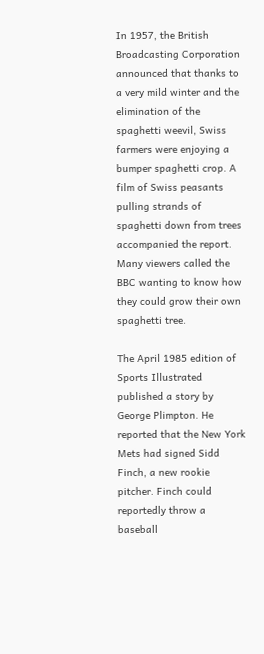In 1957, the British Broadcasting Corporation announced that thanks to a very mild winter and the elimination of the spaghetti weevil, Swiss farmers were enjoying a bumper spaghetti crop. A film of Swiss peasants pulling strands of spaghetti down from trees accompanied the report. Many viewers called the BBC wanting to know how they could grow their own spaghetti tree.

The April 1985 edition of Sports Illustrated published a story by George Plimpton. He reported that the New York Mets had signed Sidd Finch, a new rookie pitcher. Finch could reportedly throw a baseball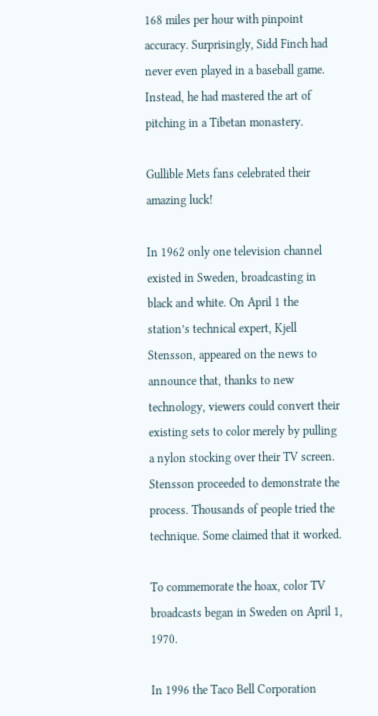168 miles per hour with pinpoint accuracy. Surprisingly, Sidd Finch had never even played in a baseball game. Instead, he had mastered the art of pitching in a Tibetan monastery.

Gullible Mets fans celebrated their amazing luck!

In 1962 only one television channel existed in Sweden, broadcasting in black and white. On April 1 the station’s technical expert, Kjell Stensson, appeared on the news to announce that, thanks to new technology, viewers could convert their existing sets to color merely by pulling a nylon stocking over their TV screen. Stensson proceeded to demonstrate the process. Thousands of people tried the technique. Some claimed that it worked.

To commemorate the hoax, color TV broadcasts began in Sweden on April 1, 1970.

In 1996 the Taco Bell Corporation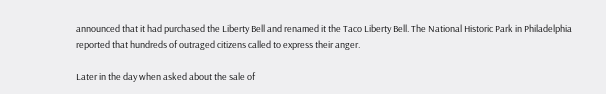announced that it had purchased the Liberty Bell and renamed it the Taco Liberty Bell. The National Historic Park in Philadelphia reported that hundreds of outraged citizens called to express their anger.

Later in the day when asked about the sale of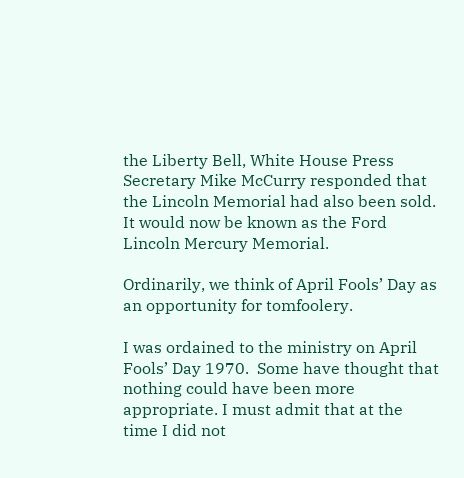the Liberty Bell, White House Press Secretary Mike McCurry responded that the Lincoln Memorial had also been sold. It would now be known as the Ford Lincoln Mercury Memorial.

Ordinarily, we think of April Fools’ Day as an opportunity for tomfoolery.

I was ordained to the ministry on April Fools’ Day 1970.  Some have thought that nothing could have been more appropriate. I must admit that at the time I did not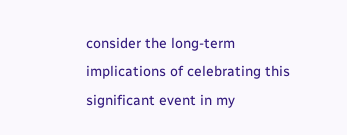consider the long-term implications of celebrating this significant event in my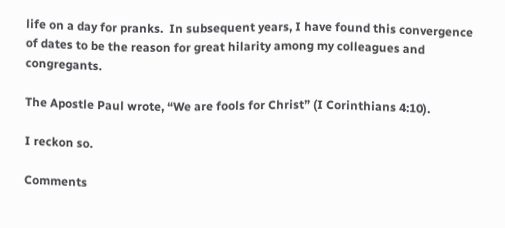life on a day for pranks.  In subsequent years, I have found this convergence of dates to be the reason for great hilarity among my colleagues and congregants.

The Apostle Paul wrote, “We are fools for Christ” (I Corinthians 4:10).

I reckon so.

Comments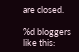are closed.

%d bloggers like this: